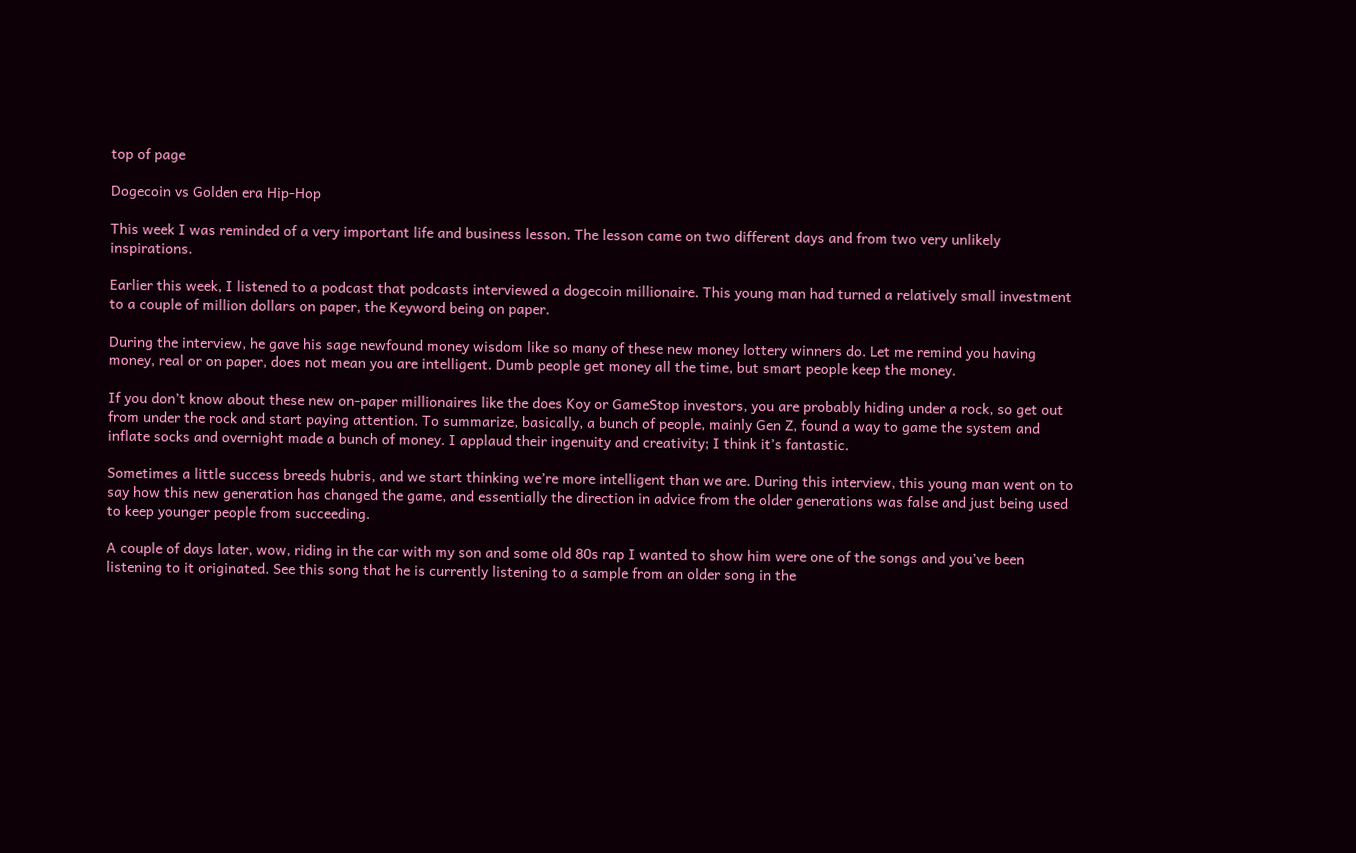top of page

Dogecoin vs Golden era Hip-Hop

This week I was reminded of a very important life and business lesson. The lesson came on two different days and from two very unlikely inspirations.

Earlier this week, I listened to a podcast that podcasts interviewed a dogecoin millionaire. This young man had turned a relatively small investment to a couple of million dollars on paper, the Keyword being on paper.

During the interview, he gave his sage newfound money wisdom like so many of these new money lottery winners do. Let me remind you having money, real or on paper, does not mean you are intelligent. Dumb people get money all the time, but smart people keep the money.

If you don’t know about these new on-paper millionaires like the does Koy or GameStop investors, you are probably hiding under a rock, so get out from under the rock and start paying attention. To summarize, basically, a bunch of people, mainly Gen Z, found a way to game the system and inflate socks and overnight made a bunch of money. I applaud their ingenuity and creativity; I think it’s fantastic.

Sometimes a little success breeds hubris, and we start thinking we’re more intelligent than we are. During this interview, this young man went on to say how this new generation has changed the game, and essentially the direction in advice from the older generations was false and just being used to keep younger people from succeeding.

A couple of days later, wow, riding in the car with my son and some old 80s rap I wanted to show him were one of the songs and you’ve been listening to it originated. See this song that he is currently listening to a sample from an older song in the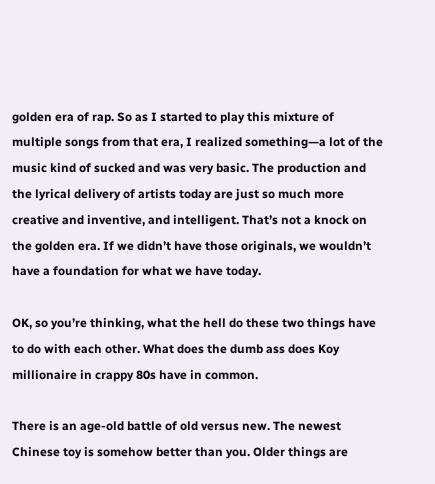golden era of rap. So as I started to play this mixture of multiple songs from that era, I realized something—a lot of the music kind of sucked and was very basic. The production and the lyrical delivery of artists today are just so much more creative and inventive, and intelligent. That’s not a knock on the golden era. If we didn’t have those originals, we wouldn’t have a foundation for what we have today.

OK, so you’re thinking, what the hell do these two things have to do with each other. What does the dumb ass does Koy millionaire in crappy 80s have in common.

There is an age-old battle of old versus new. The newest Chinese toy is somehow better than you. Older things are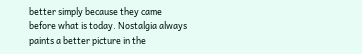better simply because they came before what is today. Nostalgia always paints a better picture in the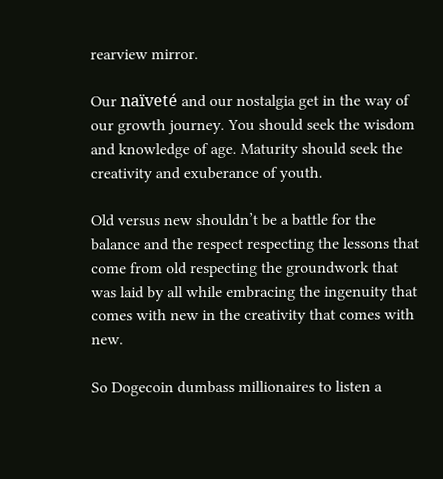rearview mirror.

Our naïveté and our nostalgia get in the way of our growth journey. You should seek the wisdom and knowledge of age. Maturity should seek the creativity and exuberance of youth.

Old versus new shouldn’t be a battle for the balance and the respect respecting the lessons that come from old respecting the groundwork that was laid by all while embracing the ingenuity that comes with new in the creativity that comes with new.

So Dogecoin dumbass millionaires to listen a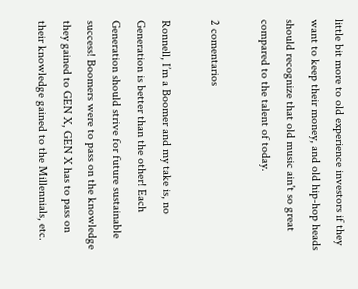little bit more to old experience investors if they want to keep their money, and old hip-hop heads should recognize that old music ain't so great compared to the talent of today.

2 comentarios

Ronnell, I’m a Boomer and my take is, no Generation is better than the other! Each Generation should strive for future sustainable success! Boomers were to pass on the knowledge they gained to GEN X, GEN X has to pass on their knowledge gained to the Millennials, etc.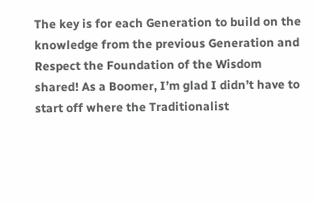The key is for each Generation to build on the knowledge from the previous Generation and Respect the Foundation of the Wisdom shared! As a Boomer, I’m glad I didn’t have to start off where the Traditionalist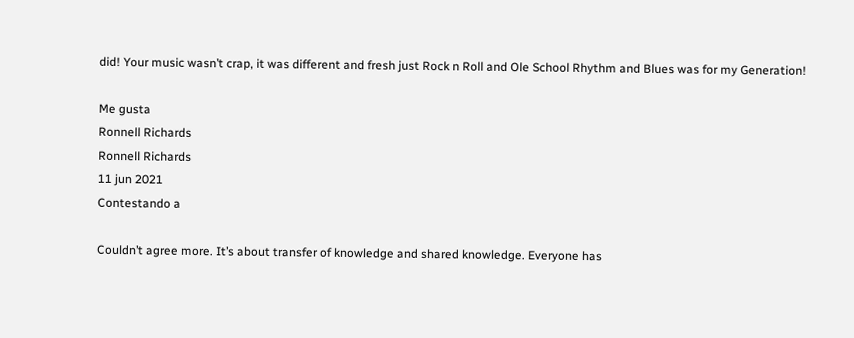did! Your music wasn’t crap, it was different and fresh just Rock n Roll and Ole School Rhythm and Blues was for my Generation!

Me gusta
Ronnell Richards
Ronnell Richards
11 jun 2021
Contestando a

Couldn’t agree more. It’s about transfer of knowledge and shared knowledge. Everyone has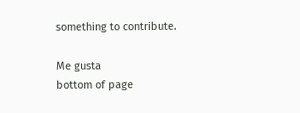something to contribute.

Me gusta
bottom of page